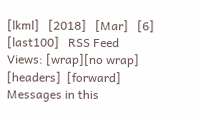[lkml]   [2018]   [Mar]   [6]   [last100]   RSS Feed
Views: [wrap][no wrap]   [headers]  [forward]
Messages in this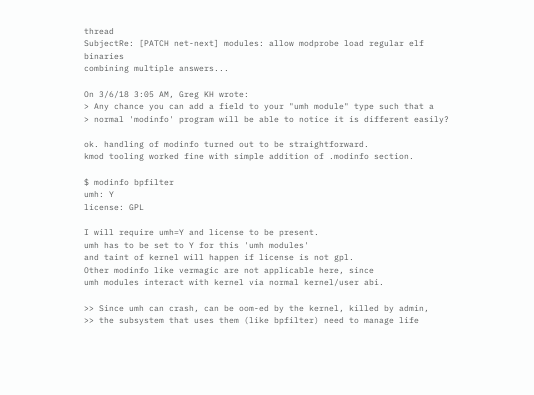thread
SubjectRe: [PATCH net-next] modules: allow modprobe load regular elf binaries
combining multiple answers...

On 3/6/18 3:05 AM, Greg KH wrote:
> Any chance you can add a field to your "umh module" type such that a
> normal 'modinfo' program will be able to notice it is different easily?

ok. handling of modinfo turned out to be straightforward.
kmod tooling worked fine with simple addition of .modinfo section.

$ modinfo bpfilter
umh: Y
license: GPL

I will require umh=Y and license to be present.
umh has to be set to Y for this 'umh modules'
and taint of kernel will happen if license is not gpl.
Other modinfo like vermagic are not applicable here, since
umh modules interact with kernel via normal kernel/user abi.

>> Since umh can crash, can be oom-ed by the kernel, killed by admin,
>> the subsystem that uses them (like bpfilter) need to manage life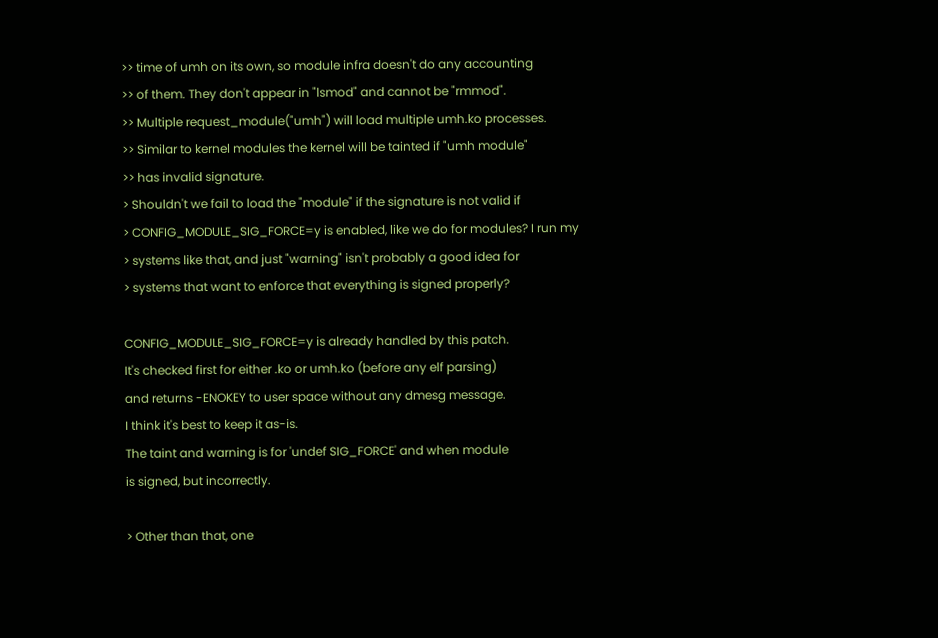>> time of umh on its own, so module infra doesn't do any accounting
>> of them. They don't appear in "lsmod" and cannot be "rmmod".
>> Multiple request_module("umh") will load multiple umh.ko processes.
>> Similar to kernel modules the kernel will be tainted if "umh module"
>> has invalid signature.
> Shouldn't we fail to load the "module" if the signature is not valid if
> CONFIG_MODULE_SIG_FORCE=y is enabled, like we do for modules? I run my
> systems like that, and just "warning" isn't probably a good idea for
> systems that want to enforce that everything is signed properly?

CONFIG_MODULE_SIG_FORCE=y is already handled by this patch.
It's checked first for either .ko or umh.ko (before any elf parsing)
and returns -ENOKEY to user space without any dmesg message.
I think it's best to keep it as-is.
The taint and warning is for 'undef SIG_FORCE' and when module
is signed, but incorrectly.

> Other than that, one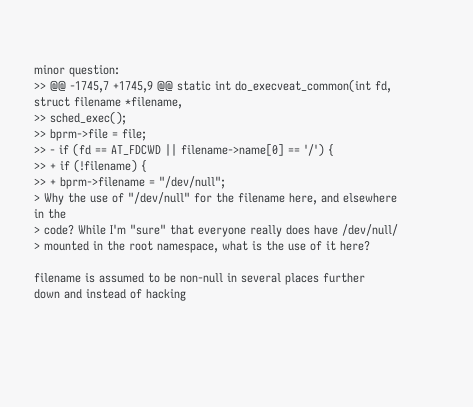minor question:
>> @@ -1745,7 +1745,9 @@ static int do_execveat_common(int fd, struct filename *filename,
>> sched_exec();
>> bprm->file = file;
>> - if (fd == AT_FDCWD || filename->name[0] == '/') {
>> + if (!filename) {
>> + bprm->filename = "/dev/null";
> Why the use of "/dev/null" for the filename here, and elsewhere in the
> code? While I'm "sure" that everyone really does have /dev/null/
> mounted in the root namespace, what is the use of it here?

filename is assumed to be non-null in several places further
down and instead of hacking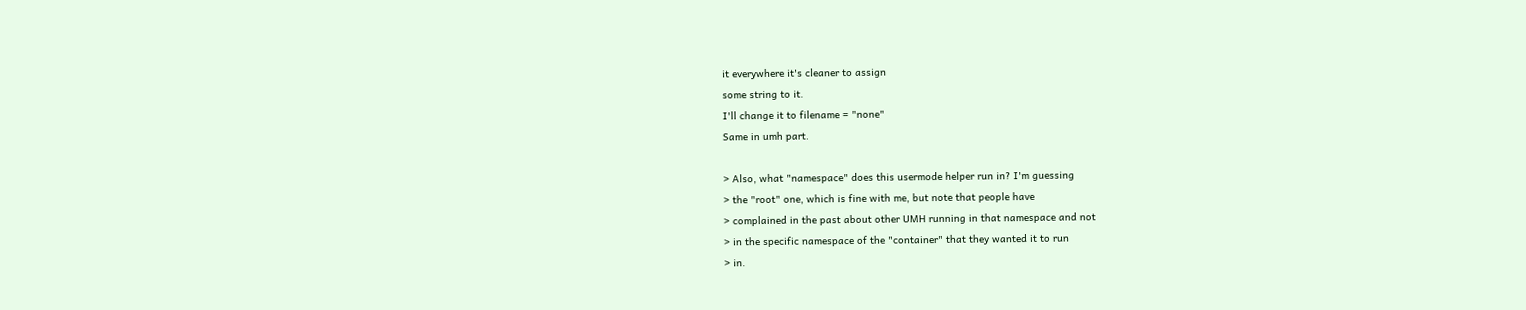it everywhere it's cleaner to assign
some string to it.
I'll change it to filename = "none"
Same in umh part.

> Also, what "namespace" does this usermode helper run in? I'm guessing
> the "root" one, which is fine with me, but note that people have
> complained in the past about other UMH running in that namespace and not
> in the specific namespace of the "container" that they wanted it to run
> in.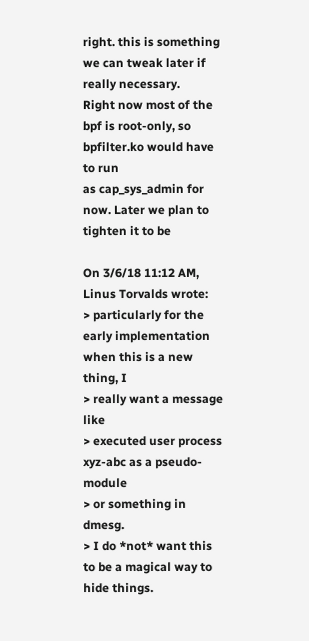right. this is something we can tweak later if really necessary.
Right now most of the bpf is root-only, so bpfilter.ko would have to run
as cap_sys_admin for now. Later we plan to tighten it to be

On 3/6/18 11:12 AM, Linus Torvalds wrote:
> particularly for the early implementation when this is a new thing, I
> really want a message like
> executed user process xyz-abc as a pseudo-module
> or something in dmesg.
> I do *not* want this to be a magical way to hide things.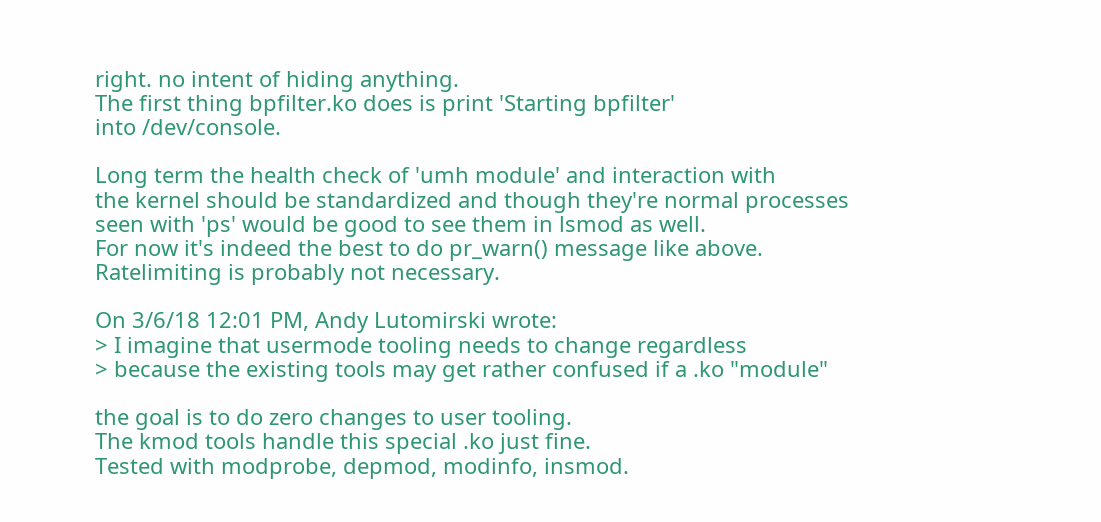right. no intent of hiding anything.
The first thing bpfilter.ko does is print 'Starting bpfilter'
into /dev/console.

Long term the health check of 'umh module' and interaction with
the kernel should be standardized and though they're normal processes
seen with 'ps' would be good to see them in lsmod as well.
For now it's indeed the best to do pr_warn() message like above.
Ratelimiting is probably not necessary.

On 3/6/18 12:01 PM, Andy Lutomirski wrote:
> I imagine that usermode tooling needs to change regardless
> because the existing tools may get rather confused if a .ko "module"

the goal is to do zero changes to user tooling.
The kmod tools handle this special .ko just fine.
Tested with modprobe, depmod, modinfo, insmod.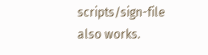scripts/sign-file also works.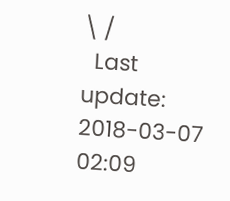\ /
  Last update: 2018-03-07 02:09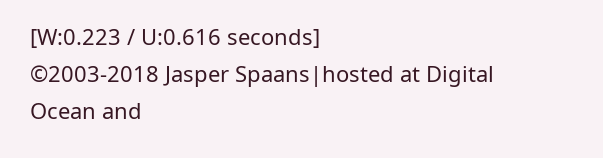[W:0.223 / U:0.616 seconds]
©2003-2018 Jasper Spaans|hosted at Digital Ocean and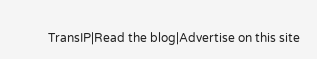TransIP|Read the blog|Advertise on this site